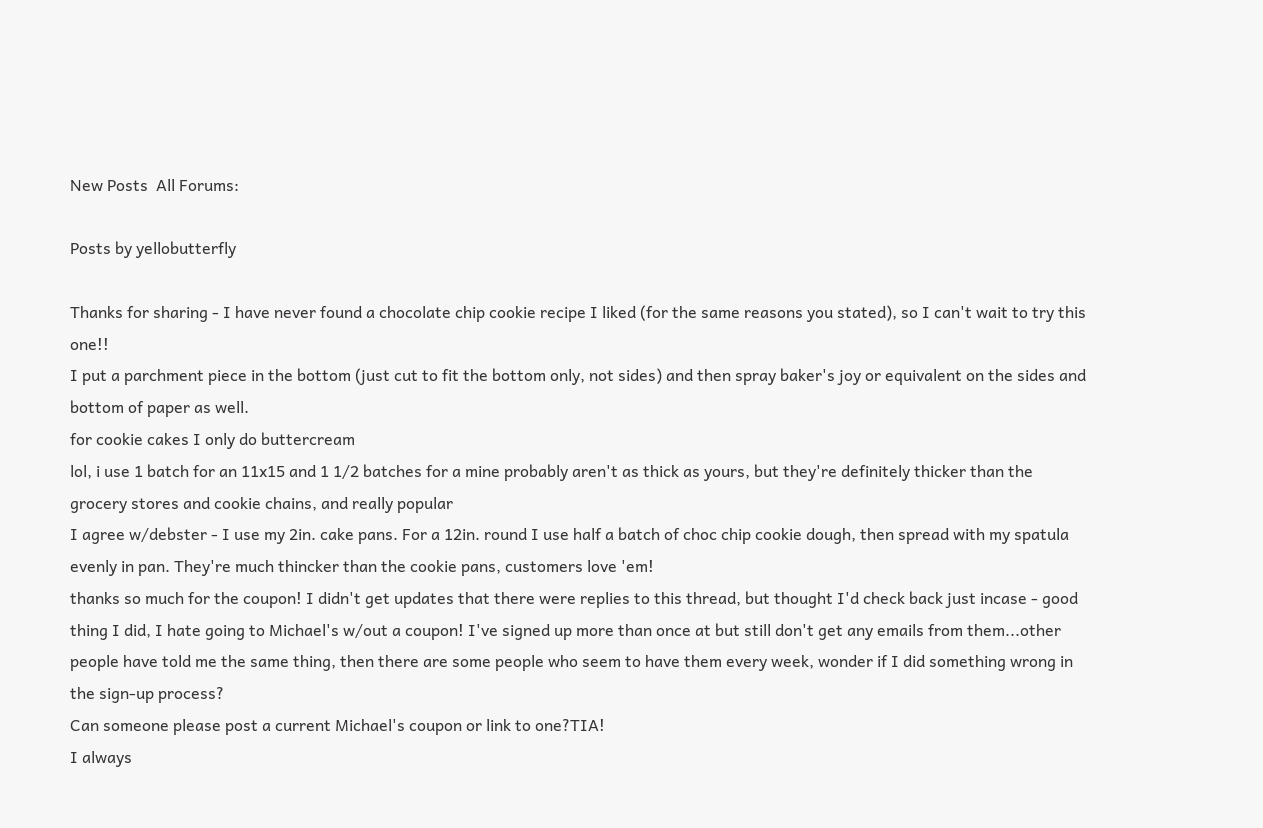New Posts  All Forums:

Posts by yellobutterfly

Thanks for sharing - I have never found a chocolate chip cookie recipe I liked (for the same reasons you stated), so I can't wait to try this one!!
I put a parchment piece in the bottom (just cut to fit the bottom only, not sides) and then spray baker's joy or equivalent on the sides and bottom of paper as well.
for cookie cakes I only do buttercream
lol, i use 1 batch for an 11x15 and 1 1/2 batches for a mine probably aren't as thick as yours, but they're definitely thicker than the grocery stores and cookie chains, and really popular
I agree w/debster - I use my 2in. cake pans. For a 12in. round I use half a batch of choc chip cookie dough, then spread with my spatula evenly in pan. They're much thincker than the cookie pans, customers love 'em!
thanks so much for the coupon! I didn't get updates that there were replies to this thread, but thought I'd check back just incase - good thing I did, I hate going to Michael's w/out a coupon! I've signed up more than once at but still don't get any emails from them...other people have told me the same thing, then there are some people who seem to have them every week, wonder if I did something wrong in the sign-up process?
Can someone please post a current Michael's coupon or link to one?TIA!
I always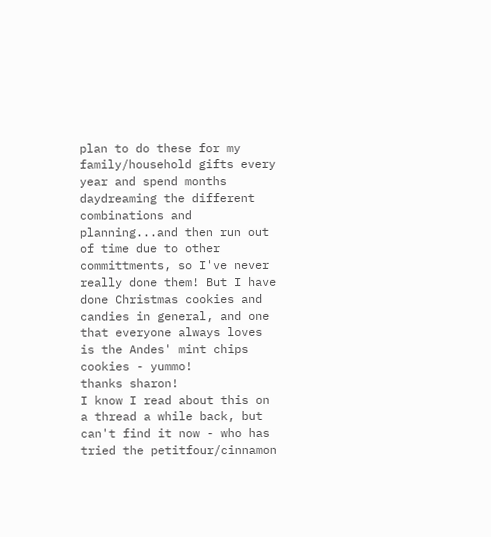plan to do these for my family/household gifts every year and spend months daydreaming the different combinations and planning...and then run out of time due to other committments, so I've never really done them! But I have done Christmas cookies and candies in general, and one that everyone always loves is the Andes' mint chips cookies - yummo!
thanks sharon!
I know I read about this on a thread a while back, but can't find it now - who has tried the petitfour/cinnamon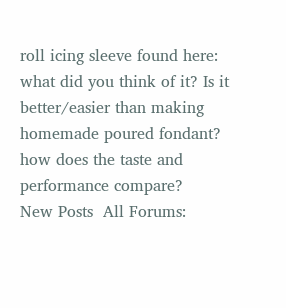roll icing sleeve found here: what did you think of it? Is it better/easier than making homemade poured fondant? how does the taste and performance compare?
New Posts  All Forums: